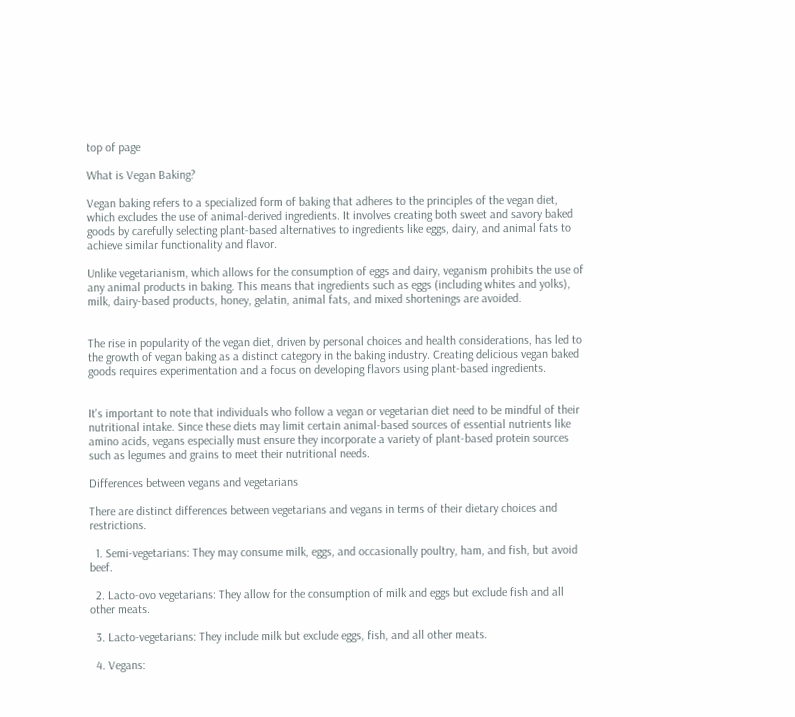top of page

What is Vegan Baking?

Vegan baking refers to a specialized form of baking that adheres to the principles of the vegan diet, which excludes the use of animal-derived ingredients. It involves creating both sweet and savory baked goods by carefully selecting plant-based alternatives to ingredients like eggs, dairy, and animal fats to achieve similar functionality and flavor.

Unlike vegetarianism, which allows for the consumption of eggs and dairy, veganism prohibits the use of any animal products in baking. This means that ingredients such as eggs (including whites and yolks), milk, dairy-based products, honey, gelatin, animal fats, and mixed shortenings are avoided.


The rise in popularity of the vegan diet, driven by personal choices and health considerations, has led to the growth of vegan baking as a distinct category in the baking industry. Creating delicious vegan baked goods requires experimentation and a focus on developing flavors using plant-based ingredients.


It's important to note that individuals who follow a vegan or vegetarian diet need to be mindful of their nutritional intake. Since these diets may limit certain animal-based sources of essential nutrients like amino acids, vegans especially must ensure they incorporate a variety of plant-based protein sources such as legumes and grains to meet their nutritional needs.

Differences between vegans and vegetarians

There are distinct differences between vegetarians and vegans in terms of their dietary choices and restrictions.

  1. Semi-vegetarians: They may consume milk, eggs, and occasionally poultry, ham, and fish, but avoid beef.

  2. Lacto-ovo vegetarians: They allow for the consumption of milk and eggs but exclude fish and all other meats.

  3. Lacto-vegetarians: They include milk but exclude eggs, fish, and all other meats.

  4. Vegans: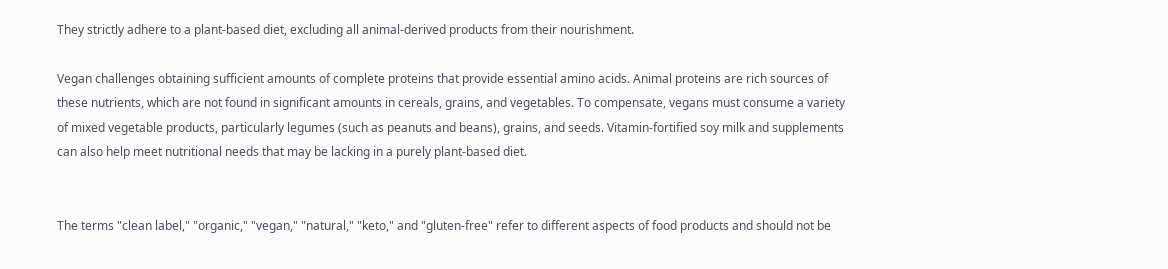They strictly adhere to a plant-based diet, excluding all animal-derived products from their nourishment.

Vegan challenges obtaining sufficient amounts of complete proteins that provide essential amino acids. Animal proteins are rich sources of these nutrients, which are not found in significant amounts in cereals, grains, and vegetables. To compensate, vegans must consume a variety of mixed vegetable products, particularly legumes (such as peanuts and beans), grains, and seeds. Vitamin-fortified soy milk and supplements can also help meet nutritional needs that may be lacking in a purely plant-based diet.


The terms "clean label," "organic," "vegan," "natural," "keto," and "gluten-free" refer to different aspects of food products and should not be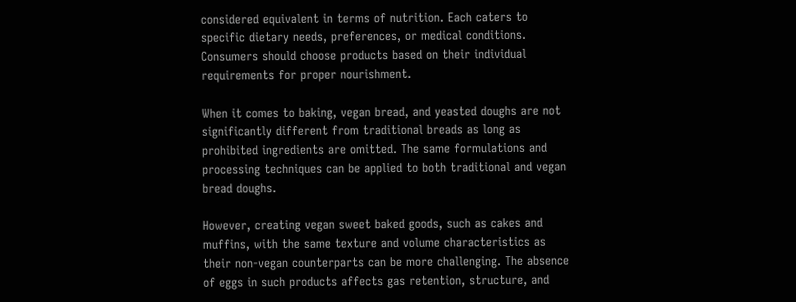considered equivalent in terms of nutrition. Each caters to specific dietary needs, preferences, or medical conditions. Consumers should choose products based on their individual requirements for proper nourishment.

When it comes to baking, vegan bread, and yeasted doughs are not significantly different from traditional breads as long as prohibited ingredients are omitted. The same formulations and processing techniques can be applied to both traditional and vegan bread doughs.

However, creating vegan sweet baked goods, such as cakes and muffins, with the same texture and volume characteristics as their non-vegan counterparts can be more challenging. The absence of eggs in such products affects gas retention, structure, and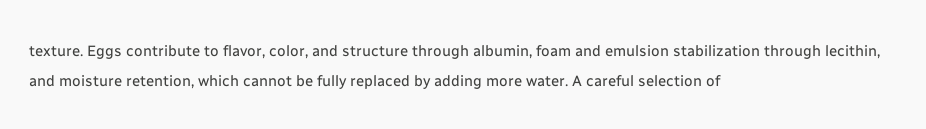texture. Eggs contribute to flavor, color, and structure through albumin, foam and emulsion stabilization through lecithin, and moisture retention, which cannot be fully replaced by adding more water. A careful selection of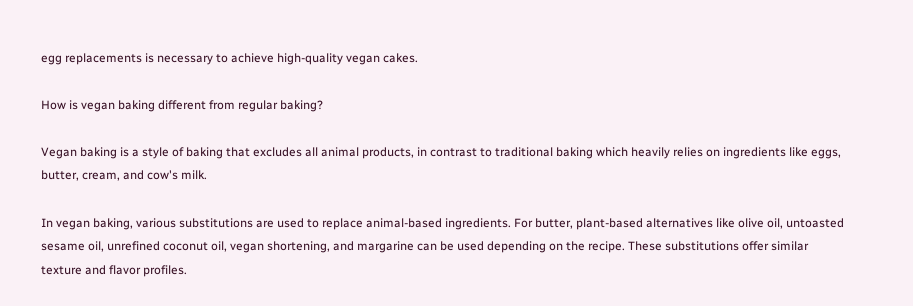egg replacements is necessary to achieve high-quality vegan cakes.

How is vegan baking different from regular baking?

Vegan baking is a style of baking that excludes all animal products, in contrast to traditional baking which heavily relies on ingredients like eggs, butter, cream, and cow's milk.

In vegan baking, various substitutions are used to replace animal-based ingredients. For butter, plant-based alternatives like olive oil, untoasted sesame oil, unrefined coconut oil, vegan shortening, and margarine can be used depending on the recipe. These substitutions offer similar texture and flavor profiles.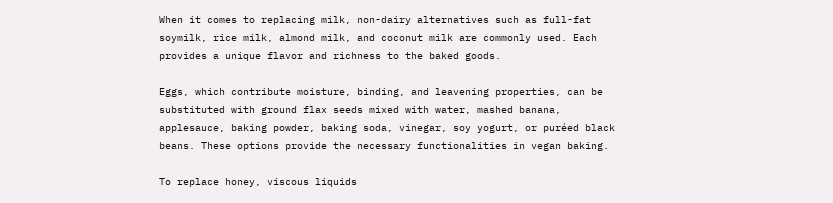When it comes to replacing milk, non-dairy alternatives such as full-fat soymilk, rice milk, almond milk, and coconut milk are commonly used. Each provides a unique flavor and richness to the baked goods.

Eggs, which contribute moisture, binding, and leavening properties, can be substituted with ground flax seeds mixed with water, mashed banana, applesauce, baking powder, baking soda, vinegar, soy yogurt, or puréed black beans. These options provide the necessary functionalities in vegan baking.

To replace honey, viscous liquids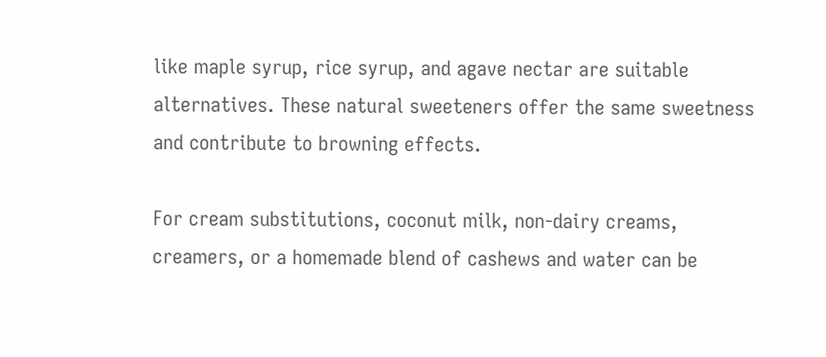like maple syrup, rice syrup, and agave nectar are suitable alternatives. These natural sweeteners offer the same sweetness and contribute to browning effects.

For cream substitutions, coconut milk, non-dairy creams, creamers, or a homemade blend of cashews and water can be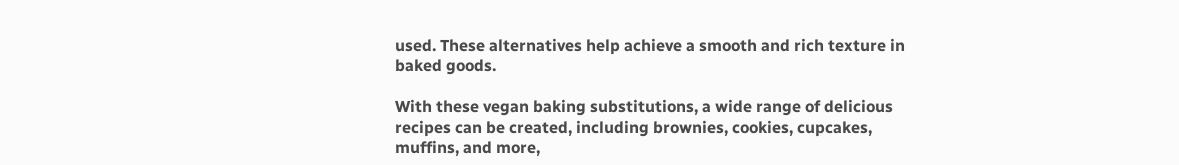used. These alternatives help achieve a smooth and rich texture in baked goods.

With these vegan baking substitutions, a wide range of delicious recipes can be created, including brownies, cookies, cupcakes, muffins, and more,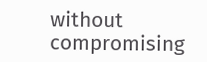without compromising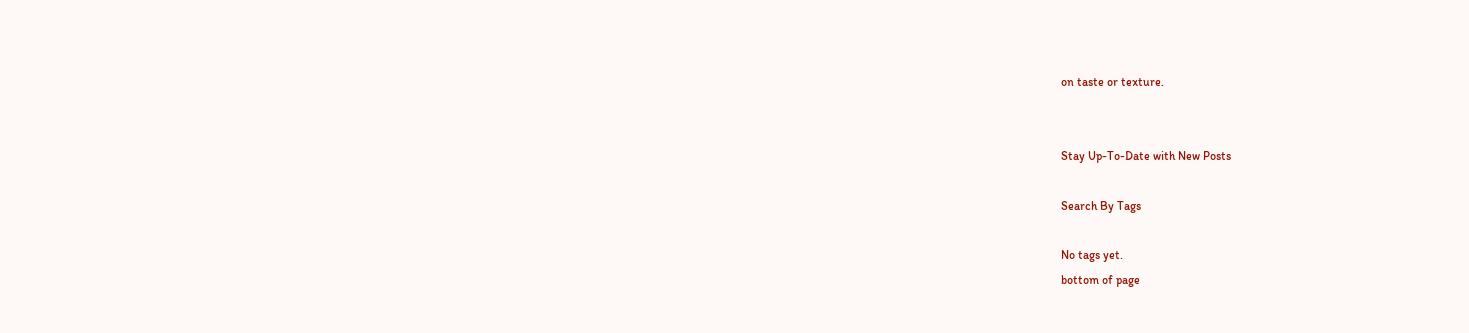on taste or texture.


Stay Up-To-Date with New Posts

Search By Tags

No tags yet.
bottom of page